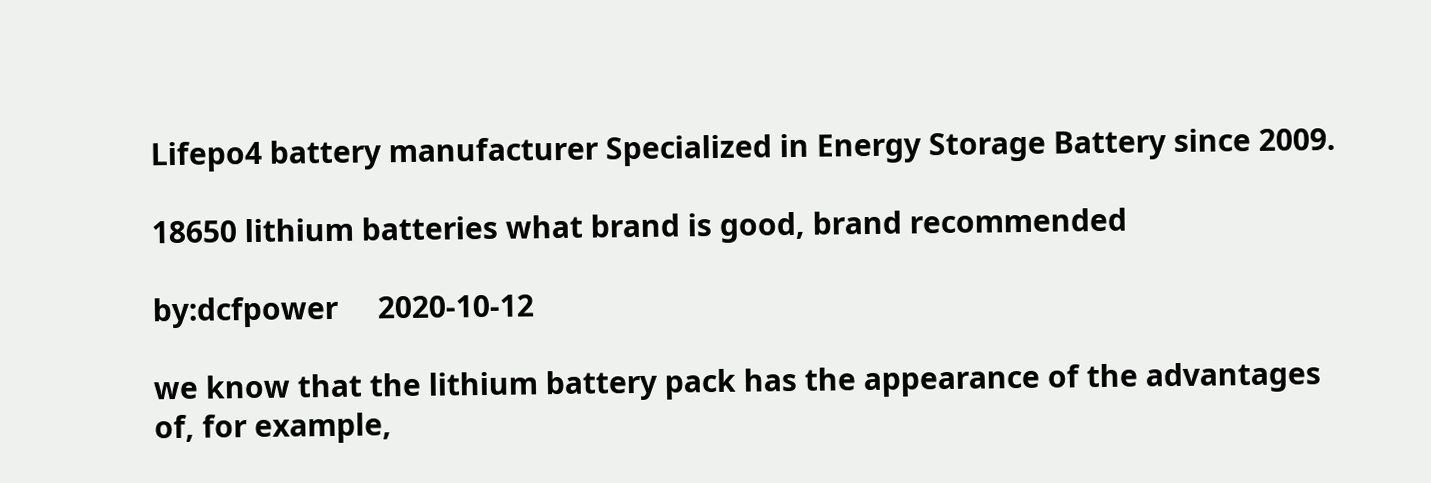Lifepo4 battery manufacturer Specialized in Energy Storage Battery since 2009.

18650 lithium batteries what brand is good, brand recommended

by:dcfpower     2020-10-12

we know that the lithium battery pack has the appearance of the advantages of, for example,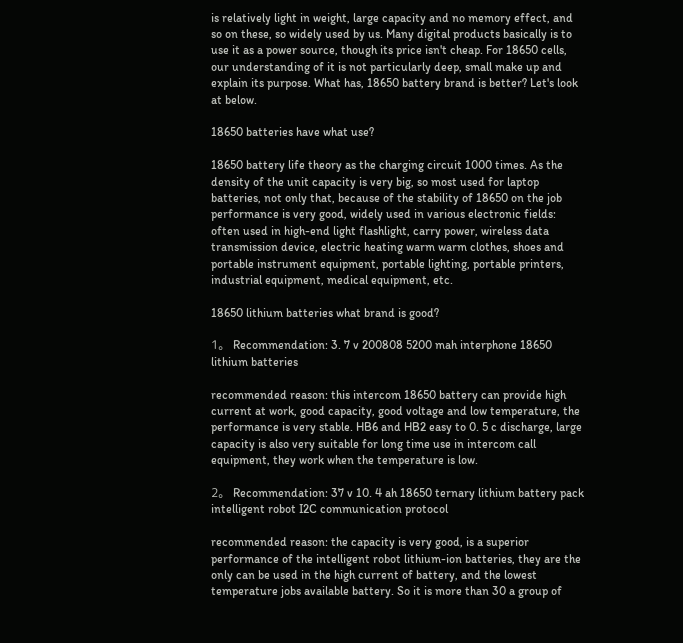is relatively light in weight, large capacity and no memory effect, and so on these, so widely used by us. Many digital products basically is to use it as a power source, though its price isn't cheap. For 18650 cells, our understanding of it is not particularly deep, small make up and explain its purpose. What has, 18650 battery brand is better? Let's look at below.

18650 batteries have what use?

18650 battery life theory as the charging circuit 1000 times. As the density of the unit capacity is very big, so most used for laptop batteries, not only that, because of the stability of 18650 on the job performance is very good, widely used in various electronic fields: often used in high-end light flashlight, carry power, wireless data transmission device, electric heating warm warm clothes, shoes and portable instrument equipment, portable lighting, portable printers, industrial equipment, medical equipment, etc.

18650 lithium batteries what brand is good?

1。 Recommendation: 3. 7 v 200808 5200 mah interphone 18650 lithium batteries

recommended reason: this intercom 18650 battery can provide high current at work, good capacity, good voltage and low temperature, the performance is very stable. HB6 and HB2 easy to 0. 5 c discharge, large capacity is also very suitable for long time use in intercom call equipment, they work when the temperature is low.

2。 Recommendation: 37 v 10. 4 ah 18650 ternary lithium battery pack intelligent robot I2C communication protocol

recommended reason: the capacity is very good, is a superior performance of the intelligent robot lithium-ion batteries, they are the only can be used in the high current of battery, and the lowest temperature jobs available battery. So it is more than 30 a group of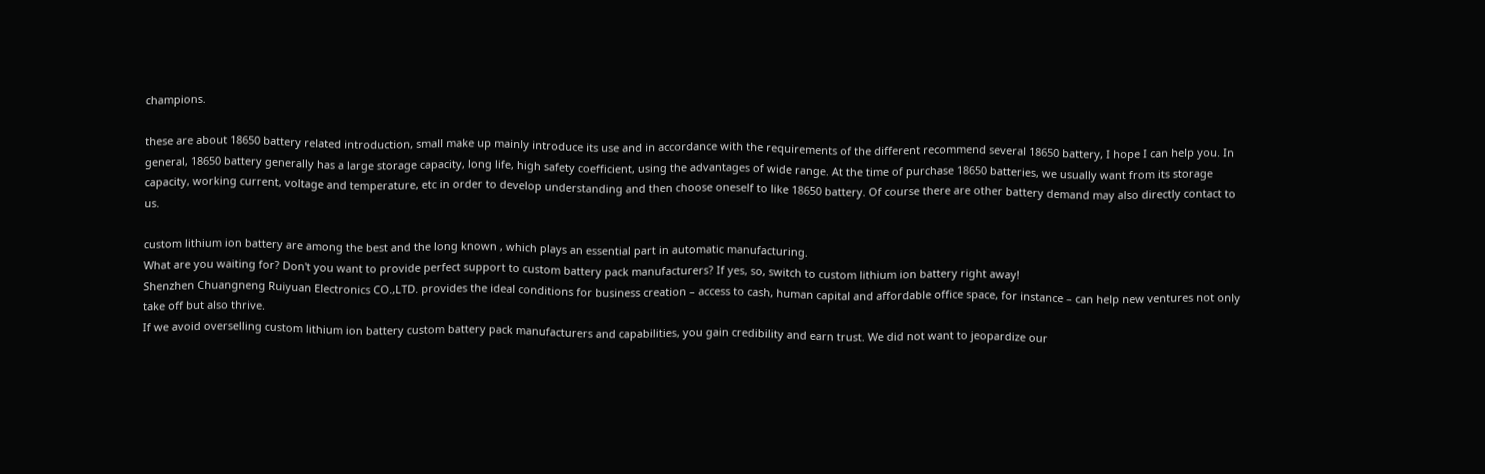champions.

these are about 18650 battery related introduction, small make up mainly introduce its use and in accordance with the requirements of the different recommend several 18650 battery, I hope I can help you. In general, 18650 battery generally has a large storage capacity, long life, high safety coefficient, using the advantages of wide range. At the time of purchase 18650 batteries, we usually want from its storage capacity, working current, voltage and temperature, etc in order to develop understanding and then choose oneself to like 18650 battery. Of course there are other battery demand may also directly contact to us.

custom lithium ion battery are among the best and the long known , which plays an essential part in automatic manufacturing.
What are you waiting for? Don't you want to provide perfect support to custom battery pack manufacturers? If yes, so, switch to custom lithium ion battery right away!
Shenzhen Chuangneng Ruiyuan Electronics CO.,LTD. provides the ideal conditions for business creation – access to cash, human capital and affordable office space, for instance – can help new ventures not only take off but also thrive.
If we avoid overselling custom lithium ion battery custom battery pack manufacturers and capabilities, you gain credibility and earn trust. We did not want to jeopardize our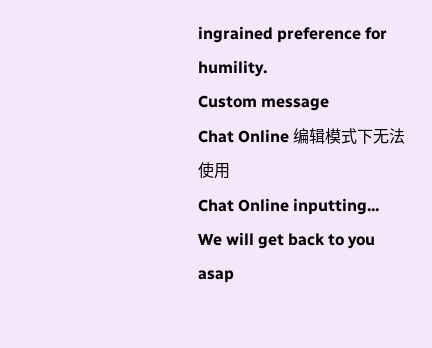ingrained preference for humility.
Custom message
Chat Online 编辑模式下无法使用
Chat Online inputting...
We will get back to you asap